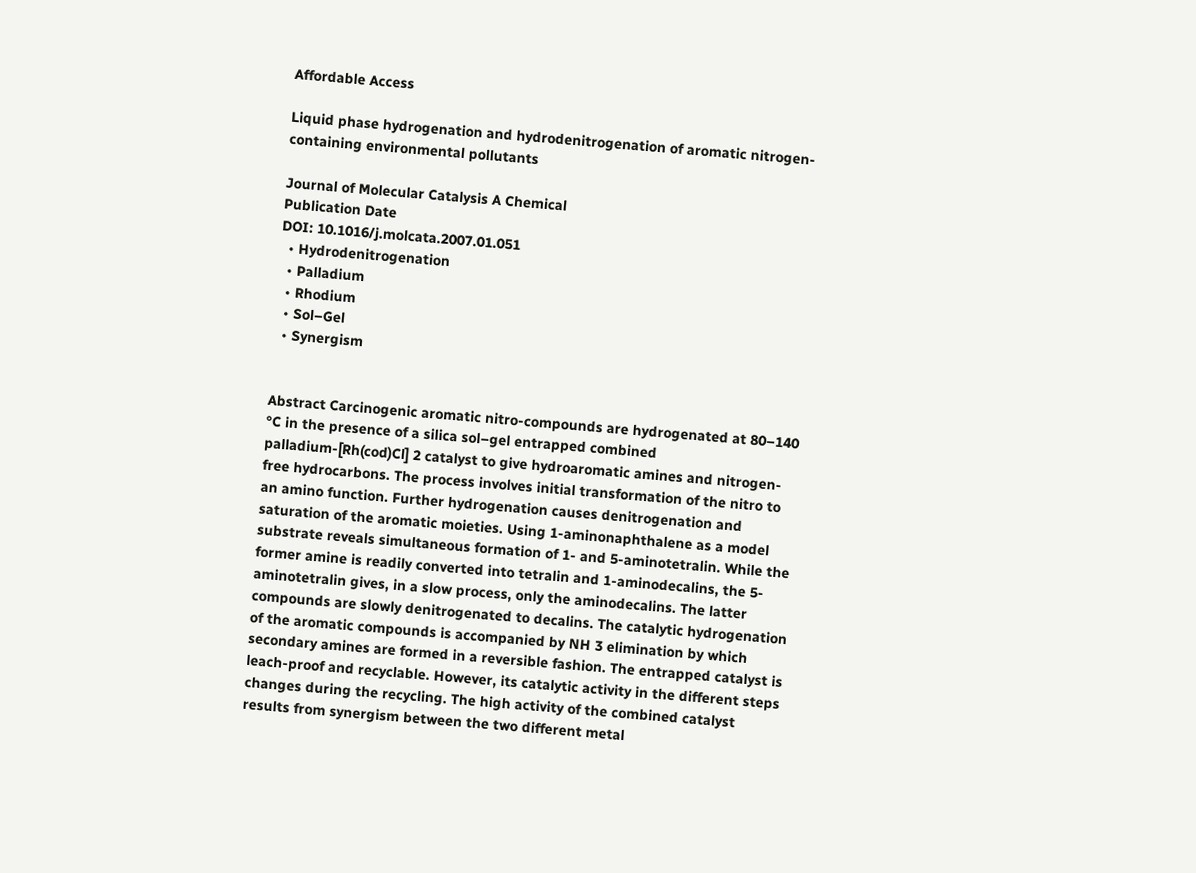Affordable Access

Liquid phase hydrogenation and hydrodenitrogenation of aromatic nitrogen-containing environmental pollutants

Journal of Molecular Catalysis A Chemical
Publication Date
DOI: 10.1016/j.molcata.2007.01.051
  • Hydrodenitrogenation
  • Palladium
  • Rhodium
  • Sol–Gel
  • Synergism


Abstract Carcinogenic aromatic nitro-compounds are hydrogenated at 80–140 °C in the presence of a silica sol–gel entrapped combined palladium-[Rh(cod)Cl] 2 catalyst to give hydroaromatic amines and nitrogen-free hydrocarbons. The process involves initial transformation of the nitro to an amino function. Further hydrogenation causes denitrogenation and saturation of the aromatic moieties. Using 1-aminonaphthalene as a model substrate reveals simultaneous formation of 1- and 5-aminotetralin. While the former amine is readily converted into tetralin and 1-aminodecalins, the 5-aminotetralin gives, in a slow process, only the aminodecalins. The latter compounds are slowly denitrogenated to decalins. The catalytic hydrogenation of the aromatic compounds is accompanied by NH 3 elimination by which secondary amines are formed in a reversible fashion. The entrapped catalyst is leach-proof and recyclable. However, its catalytic activity in the different steps changes during the recycling. The high activity of the combined catalyst results from synergism between the two different metal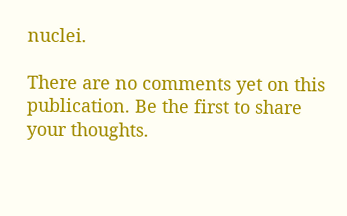nuclei.

There are no comments yet on this publication. Be the first to share your thoughts.